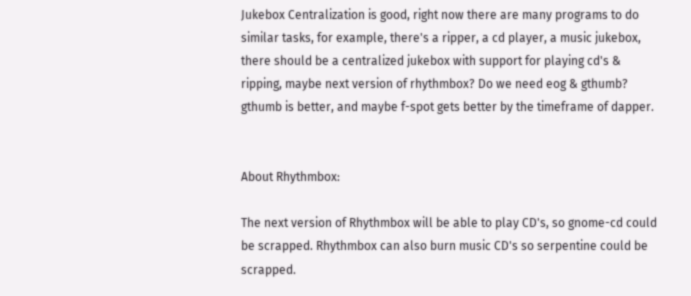Jukebox Centralization is good, right now there are many programs to do similar tasks, for example, there's a ripper, a cd player, a music jukebox, there should be a centralized jukebox with support for playing cd's & ripping, maybe next version of rhythmbox? Do we need eog & gthumb? gthumb is better, and maybe f-spot gets better by the timeframe of dapper.


About Rhythmbox:

The next version of Rhythmbox will be able to play CD's, so gnome-cd could be scrapped. Rhythmbox can also burn music CD's so serpentine could be scrapped.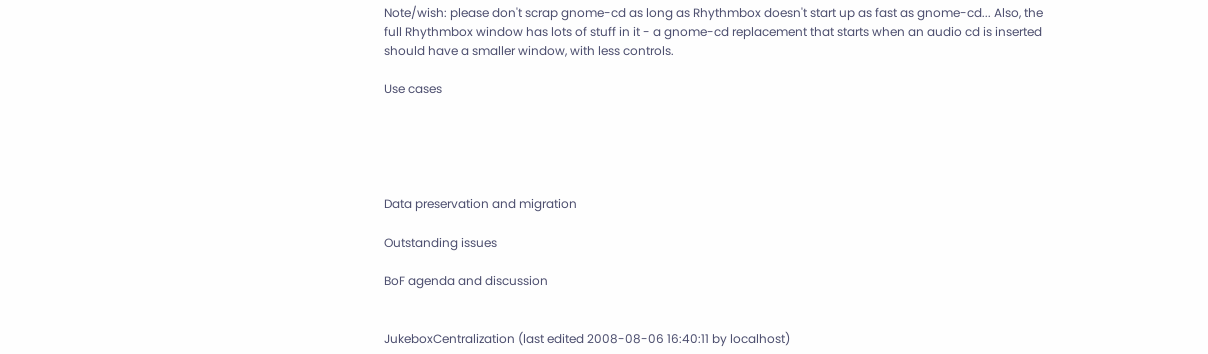Note/wish: please don't scrap gnome-cd as long as Rhythmbox doesn't start up as fast as gnome-cd... Also, the full Rhythmbox window has lots of stuff in it - a gnome-cd replacement that starts when an audio cd is inserted should have a smaller window, with less controls.

Use cases





Data preservation and migration

Outstanding issues

BoF agenda and discussion


JukeboxCentralization (last edited 2008-08-06 16:40:11 by localhost)